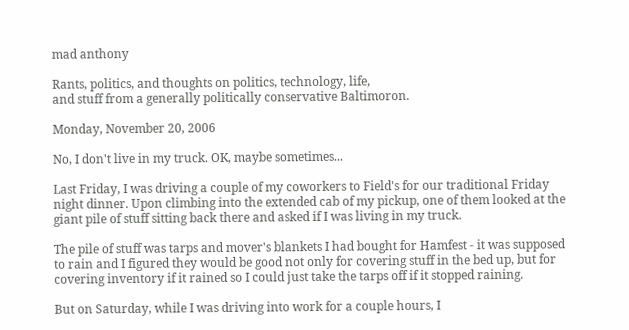mad anthony

Rants, politics, and thoughts on politics, technology, life,
and stuff from a generally politically conservative Baltimoron.

Monday, November 20, 2006

No, I don't live in my truck. OK, maybe sometimes...

Last Friday, I was driving a couple of my coworkers to Field's for our traditional Friday night dinner. Upon climbing into the extended cab of my pickup, one of them looked at the giant pile of stuff sitting back there and asked if I was living in my truck.

The pile of stuff was tarps and mover's blankets I had bought for Hamfest - it was supposed to rain and I figured they would be good not only for covering stuff in the bed up, but for covering inventory if it rained so I could just take the tarps off if it stopped raining.

But on Saturday, while I was driving into work for a couple hours, I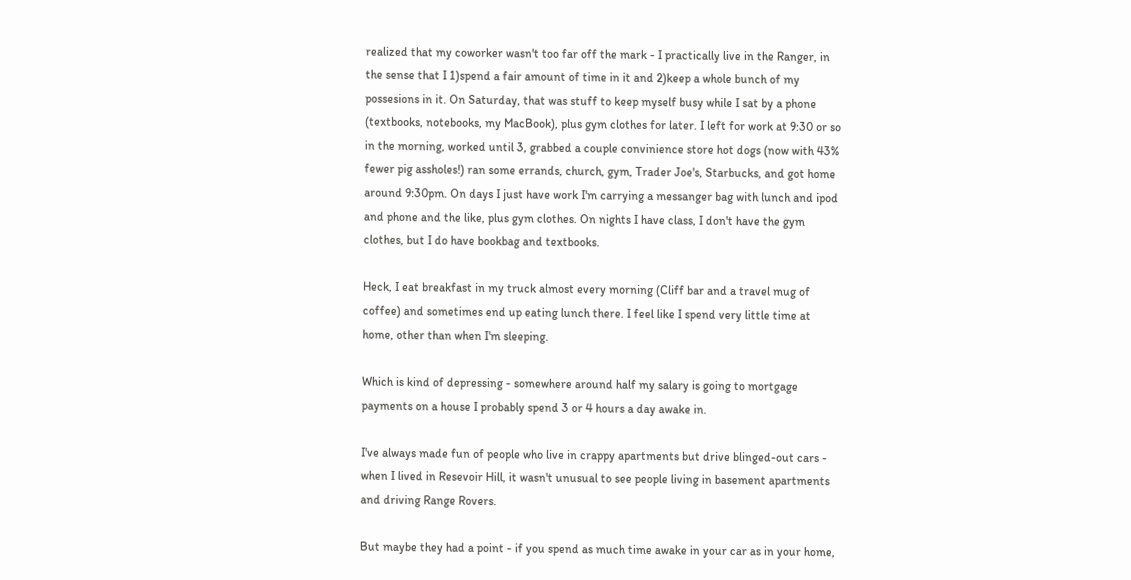realized that my coworker wasn't too far off the mark - I practically live in the Ranger, in the sense that I 1)spend a fair amount of time in it and 2)keep a whole bunch of my possesions in it. On Saturday, that was stuff to keep myself busy while I sat by a phone (textbooks, notebooks, my MacBook), plus gym clothes for later. I left for work at 9:30 or so in the morning, worked until 3, grabbed a couple convinience store hot dogs (now with 43% fewer pig assholes!) ran some errands, church, gym, Trader Joe's, Starbucks, and got home around 9:30pm. On days I just have work I'm carrying a messanger bag with lunch and ipod and phone and the like, plus gym clothes. On nights I have class, I don't have the gym clothes, but I do have bookbag and textbooks.

Heck, I eat breakfast in my truck almost every morning (Cliff bar and a travel mug of coffee) and sometimes end up eating lunch there. I feel like I spend very little time at home, other than when I'm sleeping.

Which is kind of depressing - somewhere around half my salary is going to mortgage payments on a house I probably spend 3 or 4 hours a day awake in.

I've always made fun of people who live in crappy apartments but drive blinged-out cars - when I lived in Resevoir Hill, it wasn't unusual to see people living in basement apartments and driving Range Rovers.

But maybe they had a point - if you spend as much time awake in your car as in your home,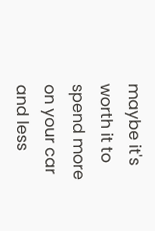maybe it's worth it to spend more on your car and less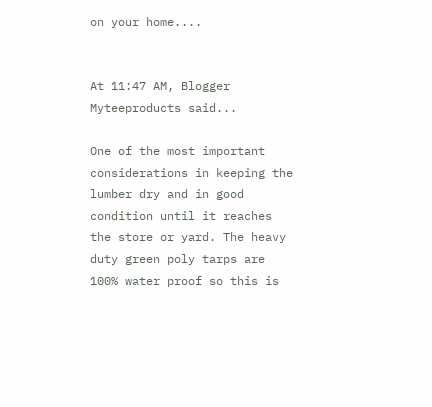on your home....


At 11:47 AM, Blogger Myteeproducts said...

One of the most important considerations in keeping the lumber dry and in good condition until it reaches the store or yard. The heavy duty green poly tarps are 100% water proof so this is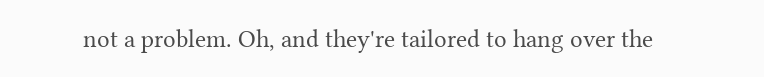not a problem. Oh, and they're tailored to hang over the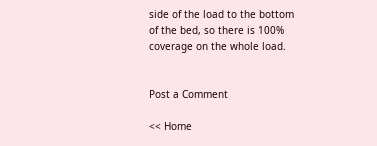side of the load to the bottom of the bed, so there is 100% coverage on the whole load.


Post a Comment

<< Home